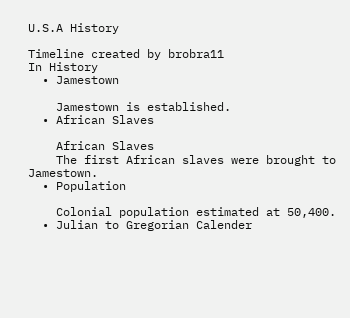U.S.A History

Timeline created by brobra11
In History
  • Jamestown

    Jamestown is established.
  • African Slaves

    African Slaves
    The first African slaves were brought to Jamestown.
  • Population

    Colonial population estimated at 50,400.
  • Julian to Gregorian Calender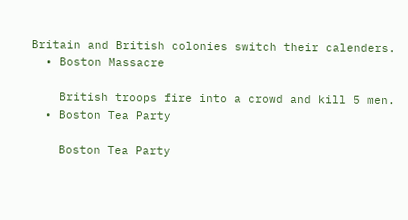Britain and British colonies switch their calenders.
  • Boston Massacre

    British troops fire into a crowd and kill 5 men.
  • Boston Tea Party

    Boston Tea Party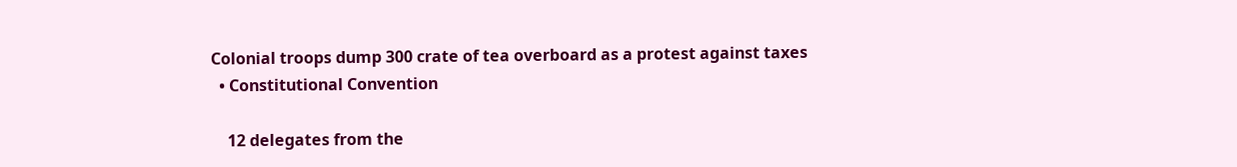Colonial troops dump 300 crate of tea overboard as a protest against taxes
  • Constitutional Convention

    12 delegates from the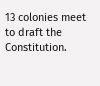13 colonies meet to draft the Constitution.